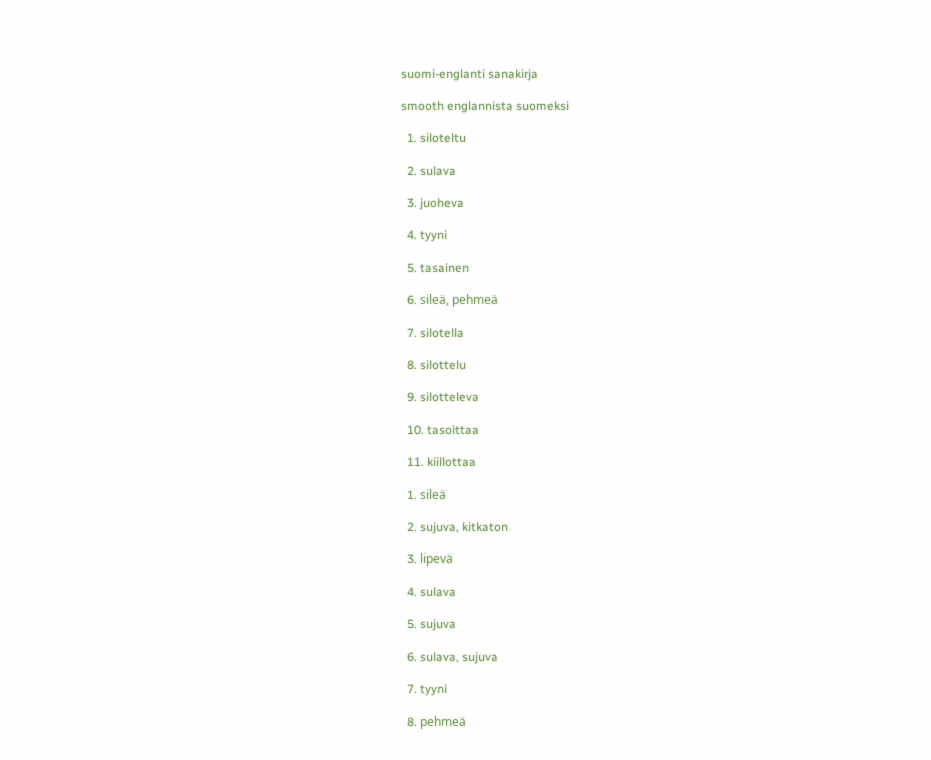suomi-englanti sanakirja

smooth englannista suomeksi

  1. siloteltu

  2. sulava

  3. juoheva

  4. tyyni

  5. tasainen

  6. sileä, pehmeä

  7. silotella

  8. silottelu

  9. silotteleva

  10. tasoittaa

  11. kiillottaa

  1. sileä

  2. sujuva, kitkaton

  3. lipevä

  4. sulava

  5. sujuva

  6. sulava, sujuva

  7. tyyni

  8. pehmeä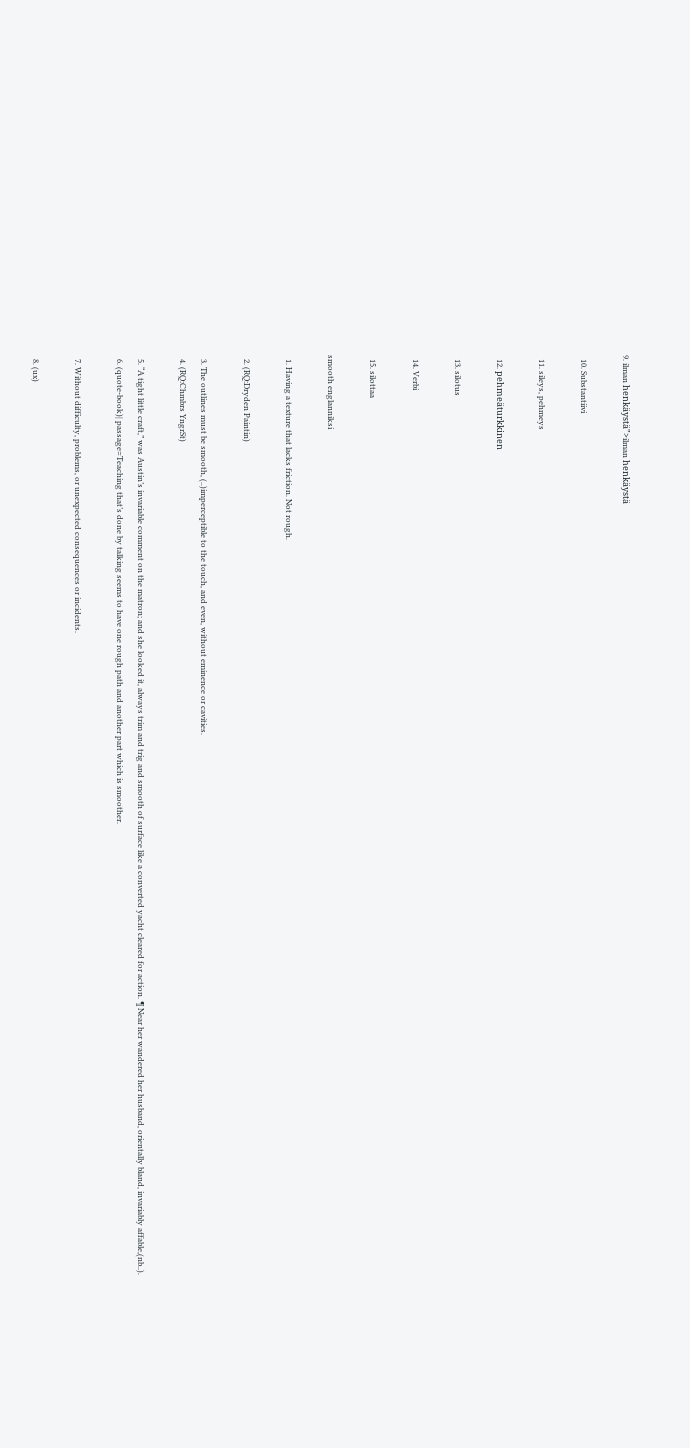9. ilman henkäystä">ilman henkäystä

  10. Substantiivi

  11. sileys, pehmeys

  12. pehmeäturkkinen

  13. silotus

  14. Verbi

  15. silottaa

smooth englanniksi

  1. Having a texture that lacks friction. Not rough.

  2. (RQ:Dryden Paintin)

  3. The outlines must be smooth, (..)imperceptible to the touch, and even, without eminence or cavities.
  4. (RQ:Chmbrs YngrSt)

  5. “A tight little craft,” was Austin’s invariable comment on the matron; and she looked it, always trim and trig and smooth of surface like a converted yacht cleared for action. ¶ Near her wandered her husband, orientally bland, invariably affable,(nb..).
  6. (quote-book)| passage=Teaching that’s done by talking seems to have one rough path and another part which is smoother.

  7. Without difficulty, problems, or unexpected consequences or incidents.

  8. (ux)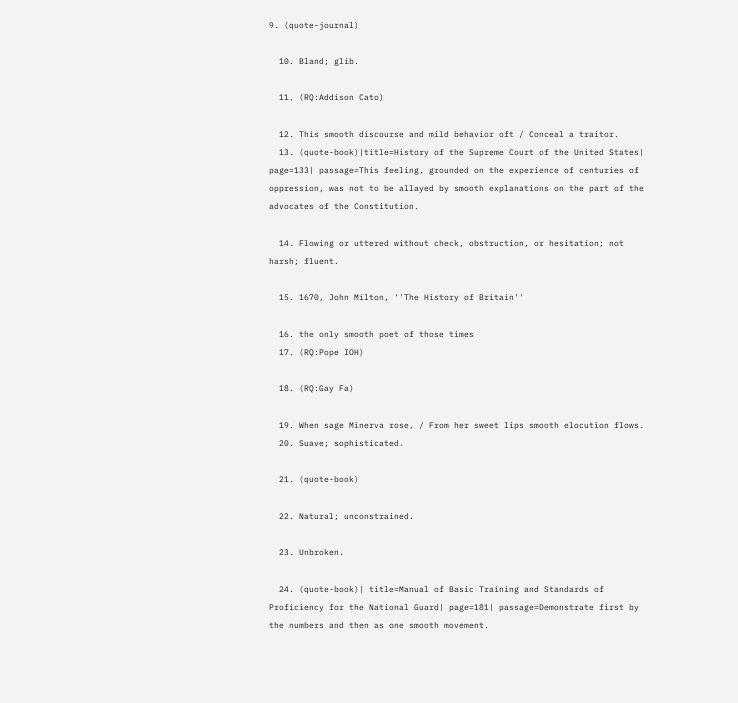9. (quote-journal)

  10. Bland; glib.

  11. (RQ:Addison Cato)

  12. This smooth discourse and mild behavior oft / Conceal a traitor.
  13. (quote-book)|title=History of the Supreme Court of the United States| page=133| passage=This feeling, grounded on the experience of centuries of oppression, was not to be allayed by smooth explanations on the part of the advocates of the Constitution.

  14. Flowing or uttered without check, obstruction, or hesitation; not harsh; fluent.

  15. 1670, John Milton, ''The History of Britain''

  16. the only smooth poet of those times
  17. (RQ:Pope IOH)

  18. (RQ:Gay Fa)

  19. When sage Minerva rose, / From her sweet lips smooth elocution flows.
  20. Suave; sophisticated.

  21. (quote-book)

  22. Natural; unconstrained.

  23. Unbroken.

  24. (quote-book)| title=Manual of Basic Training and Standards of Proficiency for the National Guard| page=181| passage=Demonstrate first by the numbers and then as one smooth movement.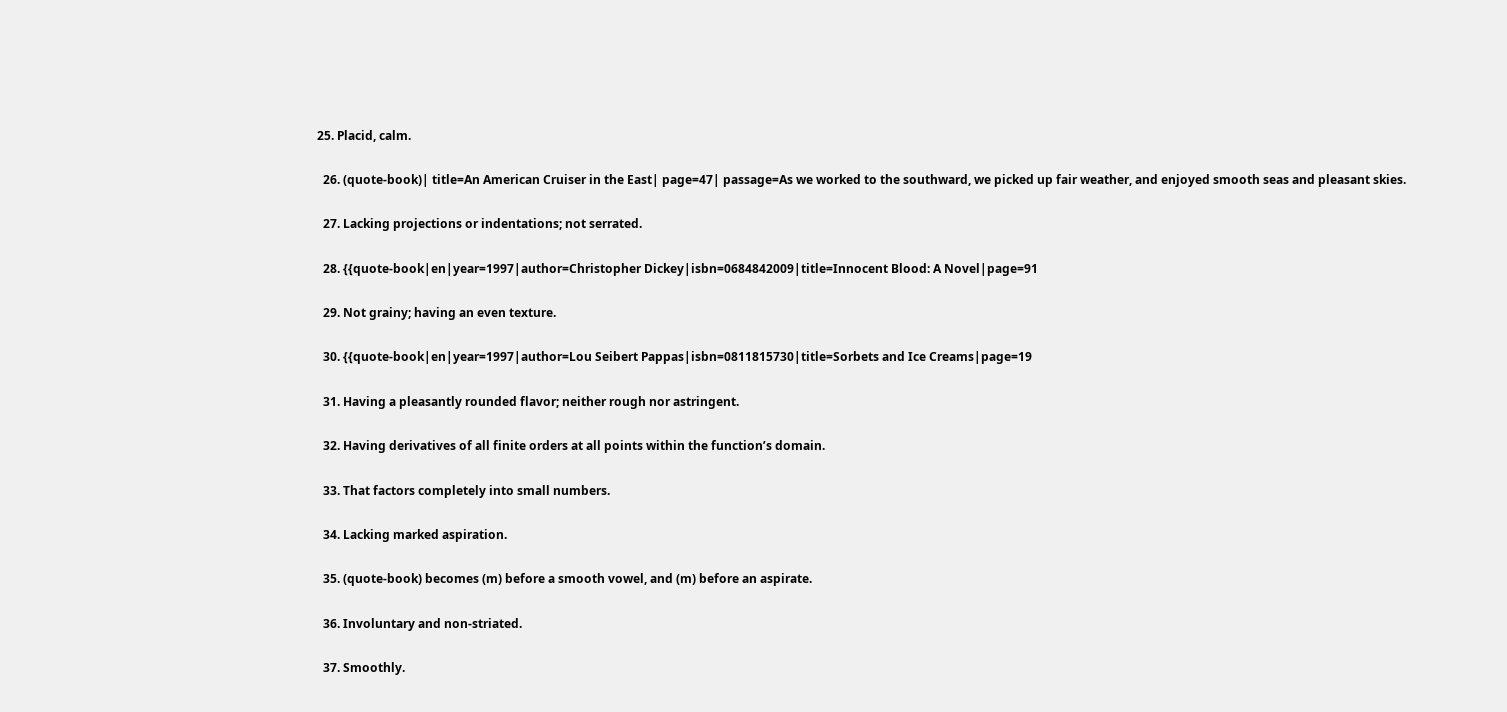25. Placid, calm.

  26. (quote-book)| title=An American Cruiser in the East| page=47| passage=As we worked to the southward, we picked up fair weather, and enjoyed smooth seas and pleasant skies.

  27. Lacking projections or indentations; not serrated.

  28. {{quote-book|en|year=1997|author=Christopher Dickey|isbn=0684842009|title=Innocent Blood: A Novel|page=91

  29. Not grainy; having an even texture.

  30. {{quote-book|en|year=1997|author=Lou Seibert Pappas|isbn=0811815730|title=Sorbets and Ice Creams|page=19

  31. Having a pleasantly rounded flavor; neither rough nor astringent.

  32. Having derivatives of all finite orders at all points within the function’s domain.

  33. That factors completely into small numbers.

  34. Lacking marked aspiration.

  35. (quote-book) becomes (m) before a smooth vowel, and (m) before an aspirate.

  36. Involuntary and non-striated.

  37. Smoothly.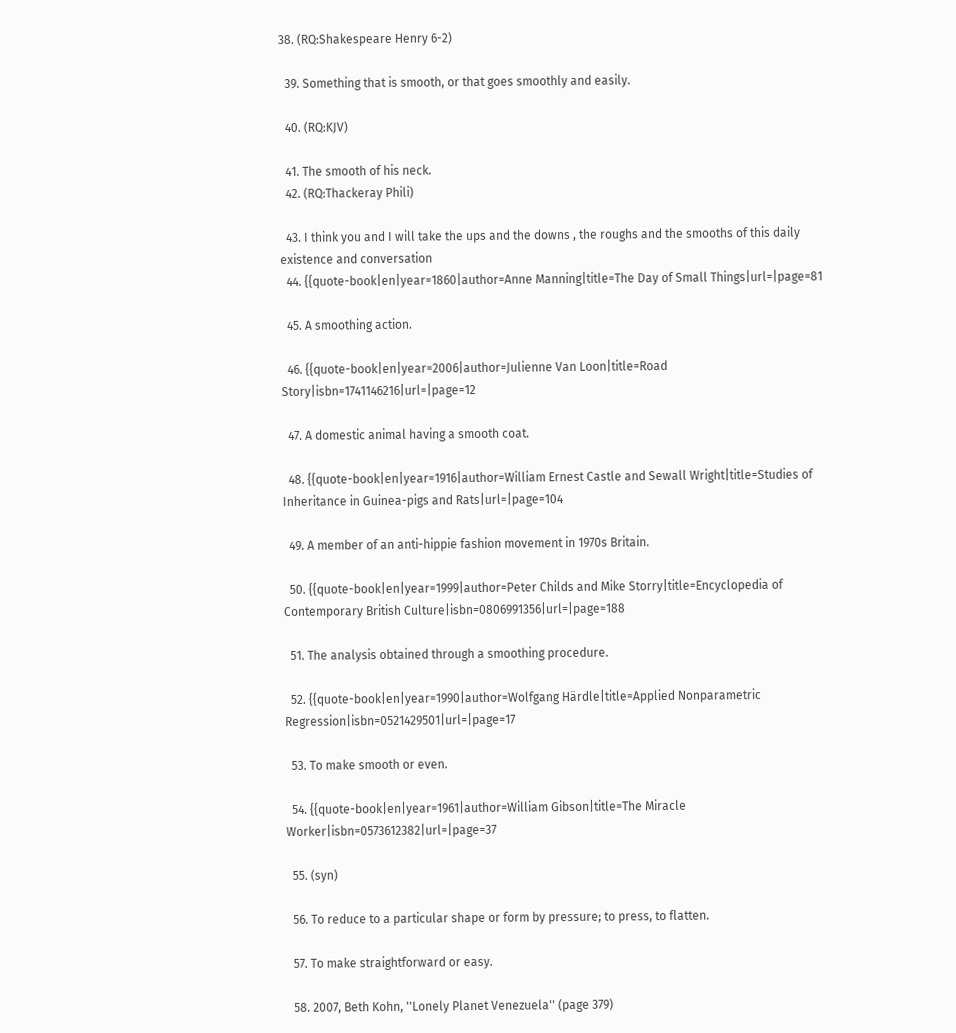38. (RQ:Shakespeare Henry 6-2)

  39. Something that is smooth, or that goes smoothly and easily.

  40. (RQ:KJV)

  41. The smooth of his neck.
  42. (RQ:Thackeray Phili)

  43. I think you and I will take the ups and the downs , the roughs and the smooths of this daily existence and conversation
  44. {{quote-book|en|year=1860|author=Anne Manning|title=The Day of Small Things|url=|page=81

  45. A smoothing action.

  46. {{quote-book|en|year=2006|author=Julienne Van Loon|title=Road Story|isbn=1741146216|url=|page=12

  47. A domestic animal having a smooth coat.

  48. {{quote-book|en|year=1916|author=William Ernest Castle and Sewall Wright|title=Studies of Inheritance in Guinea-pigs and Rats|url=|page=104

  49. A member of an anti-hippie fashion movement in 1970s Britain.

  50. {{quote-book|en|year=1999|author=Peter Childs and Mike Storry|title=Encyclopedia of Contemporary British Culture|isbn=0806991356|url=|page=188

  51. The analysis obtained through a smoothing procedure.

  52. {{quote-book|en|year=1990|author=Wolfgang Härdle|title=Applied Nonparametric Regression|isbn=0521429501|url=|page=17

  53. To make smooth or even.

  54. {{quote-book|en|year=1961|author=William Gibson|title=The Miracle Worker|isbn=0573612382|url=|page=37

  55. (syn)

  56. To reduce to a particular shape or form by pressure; to press, to flatten.

  57. To make straightforward or easy.

  58. 2007, Beth Kohn, ''Lonely Planet Venezuela'' (page 379)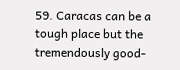59. Caracas can be a tough place but the tremendously good-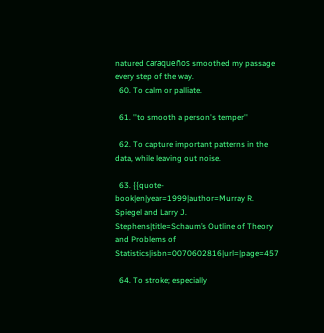natured caraqueños smoothed my passage every step of the way.
  60. To calm or palliate.

  61. ''to smooth a person's temper''

  62. To capture important patterns in the data, while leaving out noise.

  63. {{quote-book|en|year=1999|author=Murray R. Spiegel and Larry J. Stephens|title=Schaum’s Outline of Theory and Problems of Statistics|isbn=0070602816|url=|page=457

  64. To stroke; especially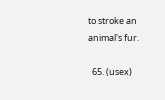to stroke an animal's fur.

  65. (usex)